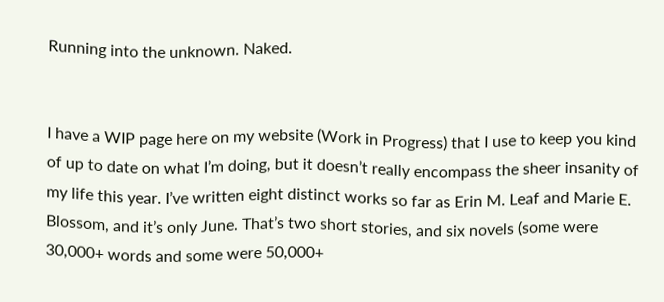Running into the unknown. Naked.


I have a WIP page here on my website (Work in Progress) that I use to keep you kind of up to date on what I’m doing, but it doesn’t really encompass the sheer insanity of my life this year. I’ve written eight distinct works so far as Erin M. Leaf and Marie E. Blossom, and it’s only June. That’s two short stories, and six novels (some were 30,000+ words and some were 50,000+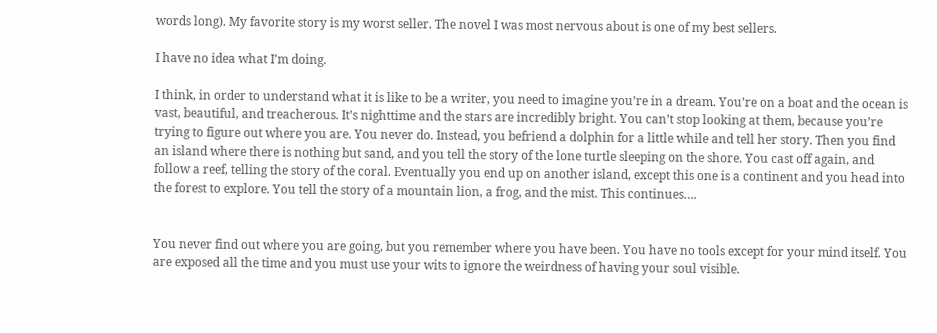words long). My favorite story is my worst seller. The novel I was most nervous about is one of my best sellers.

I have no idea what I’m doing.

I think, in order to understand what it is like to be a writer, you need to imagine you’re in a dream. You’re on a boat and the ocean is vast, beautiful, and treacherous. It’s nighttime and the stars are incredibly bright. You can’t stop looking at them, because you’re trying to figure out where you are. You never do. Instead, you befriend a dolphin for a little while and tell her story. Then you find an island where there is nothing but sand, and you tell the story of the lone turtle sleeping on the shore. You cast off again, and follow a reef, telling the story of the coral. Eventually you end up on another island, except this one is a continent and you head into the forest to explore. You tell the story of a mountain lion, a frog, and the mist. This continues….


You never find out where you are going, but you remember where you have been. You have no tools except for your mind itself. You are exposed all the time and you must use your wits to ignore the weirdness of having your soul visible.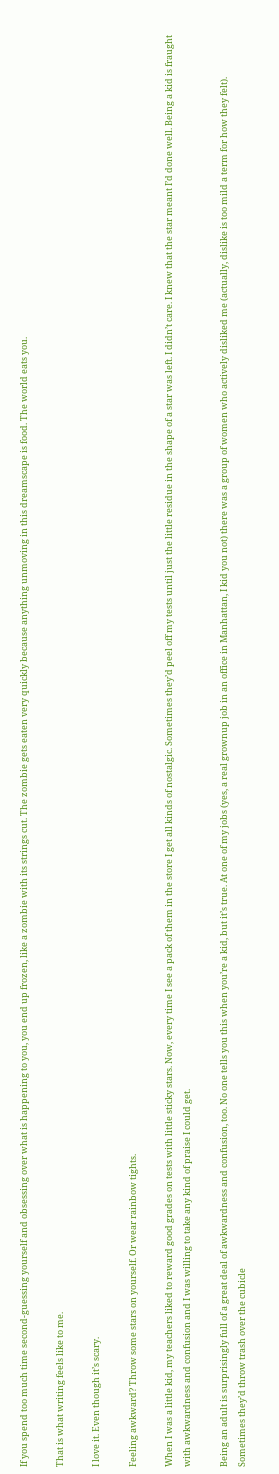If you spend too much time second-guessing yourself and obsessing over what is happening to you, you end up frozen, like a zombie with its strings cut. The zombie gets eaten very quickly because anything unmoving in this dreamscape is food. The world eats you.

That is what writing feels like to me.

I love it. Even though it’s scary.

Feeling awkward? Throw some stars on yourself. Or wear rainbow tights.

When I was a little kid, my teachers liked to reward good grades on tests with little sticky stars. Now, every time I see a pack of them in the store I get all kinds of nostalgic. Sometimes they’d peel off my tests until just the little residue in the shape of a star was left. I didn’t care. I knew that the star meant I’d done well. Being a kid is fraught with awkwardness and confusion and I was willing to take any kind of praise I could get.

Being an adult is surprisingly full of a great deal of awkwardness and confusion, too. No one tells you this when you’re a kid, but it’s true. At one of my jobs (yes, a real grownup job in an office in Manhattan, I kid you not) there was a group of women who actively disliked me (actually, dislike is too mild a term for how they felt). Sometimes they’d throw trash over the cubicle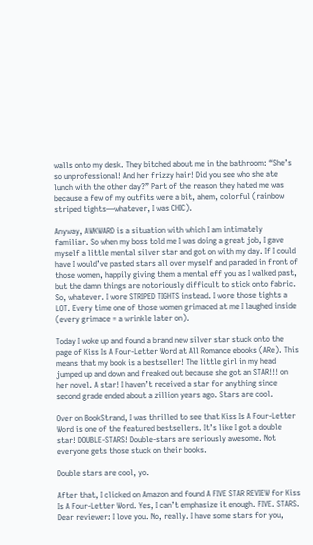walls onto my desk. They bitched about me in the bathroom: “She’s so unprofessional! And her frizzy hair! Did you see who she ate lunch with the other day?” Part of the reason they hated me was because a few of my outfits were a bit, ahem, colorful (rainbow striped tights—whatever, I was CHIC).

Anyway, AWKWARD is a situation with which I am intimately familiar. So when my boss told me I was doing a great job, I gave myself a little mental silver star and got on with my day. If I could have I would’ve pasted stars all over myself and paraded in front of those women, happily giving them a mental eff you as I walked past, but the damn things are notoriously difficult to stick onto fabric. So, whatever. I wore STRIPED TIGHTS instead. I wore those tights a LOT. Every time one of those women grimaced at me I laughed inside (every grimace = a wrinkle later on).

Today I woke up and found a brand new silver star stuck onto the page of Kiss Is A Four-Letter Word at All Romance ebooks (ARe). This means that my book is a bestseller! The little girl in my head jumped up and down and freaked out because she got an STAR!!! on her novel. A star! I haven’t received a star for anything since second grade ended about a zillion years ago. Stars are cool.

Over on BookStrand, I was thrilled to see that Kiss Is A Four-Letter Word is one of the featured bestsellers. It’s like I got a double star! DOUBLE-STARS! Double-stars are seriously awesome. Not everyone gets those stuck on their books.

Double stars are cool, yo.

After that, I clicked on Amazon and found A FIVE STAR REVIEW for Kiss Is A Four-Letter Word. Yes, I can’t emphasize it enough. FIVE. STARS. Dear reviewer: I love you. No, really. I have some stars for you,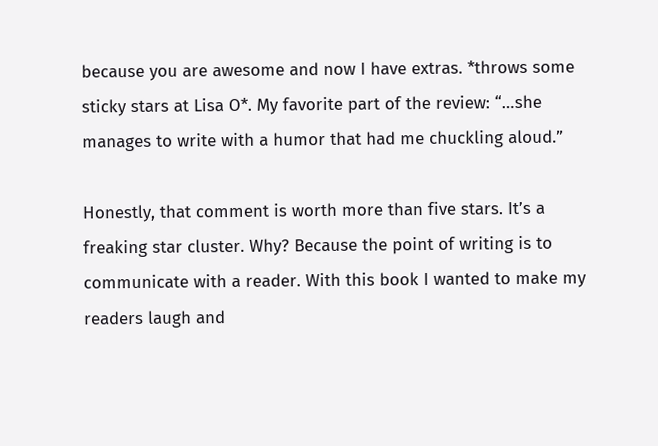because you are awesome and now I have extras. *throws some sticky stars at Lisa O*. My favorite part of the review: “…she manages to write with a humor that had me chuckling aloud.”

Honestly, that comment is worth more than five stars. It’s a freaking star cluster. Why? Because the point of writing is to communicate with a reader. With this book I wanted to make my readers laugh and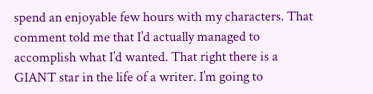spend an enjoyable few hours with my characters. That comment told me that I’d actually managed to accomplish what I’d wanted. That right there is a GIANT star in the life of a writer. I’m going to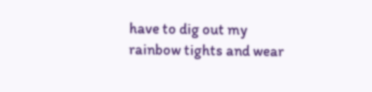have to dig out my rainbow tights and wear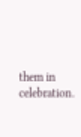them in celebration.